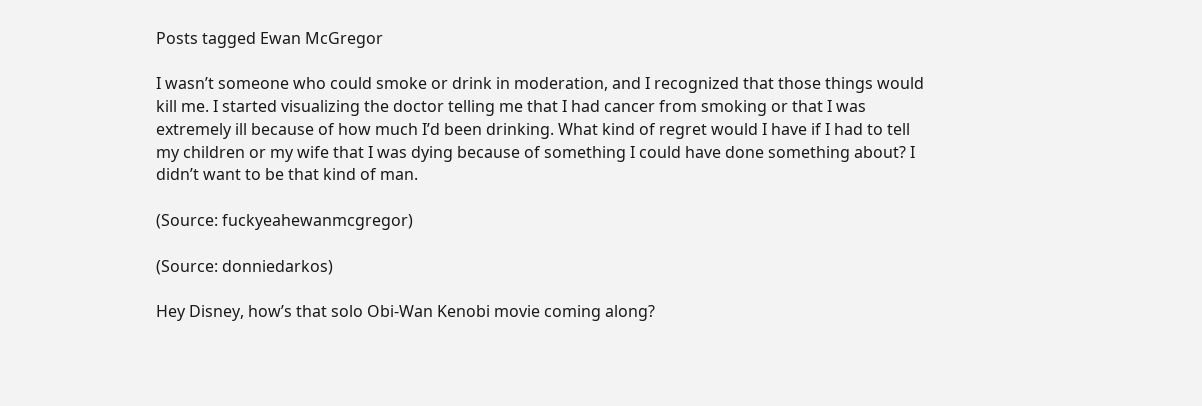Posts tagged Ewan McGregor

I wasn’t someone who could smoke or drink in moderation, and I recognized that those things would kill me. I started visualizing the doctor telling me that I had cancer from smoking or that I was extremely ill because of how much I’d been drinking. What kind of regret would I have if I had to tell my children or my wife that I was dying because of something I could have done something about? I didn’t want to be that kind of man.

(Source: fuckyeahewanmcgregor)

(Source: donniedarkos)

Hey Disney, how’s that solo Obi-Wan Kenobi movie coming along?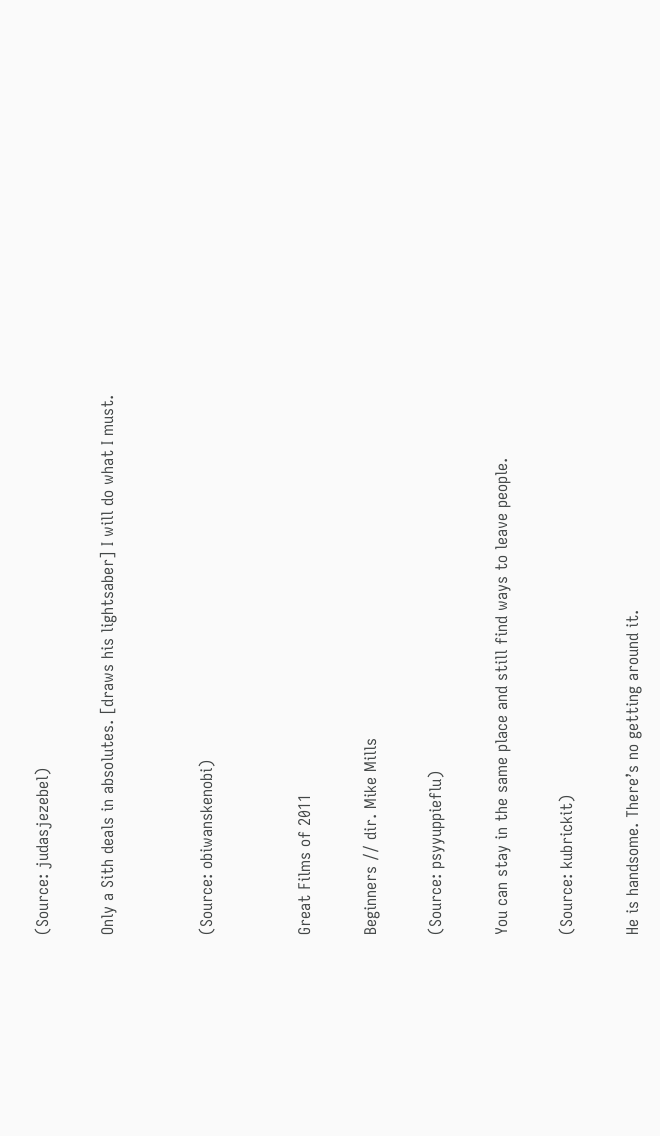(Source: judasjezebel)

Only a Sith deals in absolutes. [draws his lightsaber] I will do what I must.


(Source: obiwanskenobi)


Great Films of 2011

Beginners // dir. Mike Mills

(Source: psyyuppieflu)

You can stay in the same place and still find ways to leave people.

(Source: kubrickit)

He is handsome. There’s no getting around it.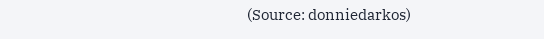(Source: donniedarkos)